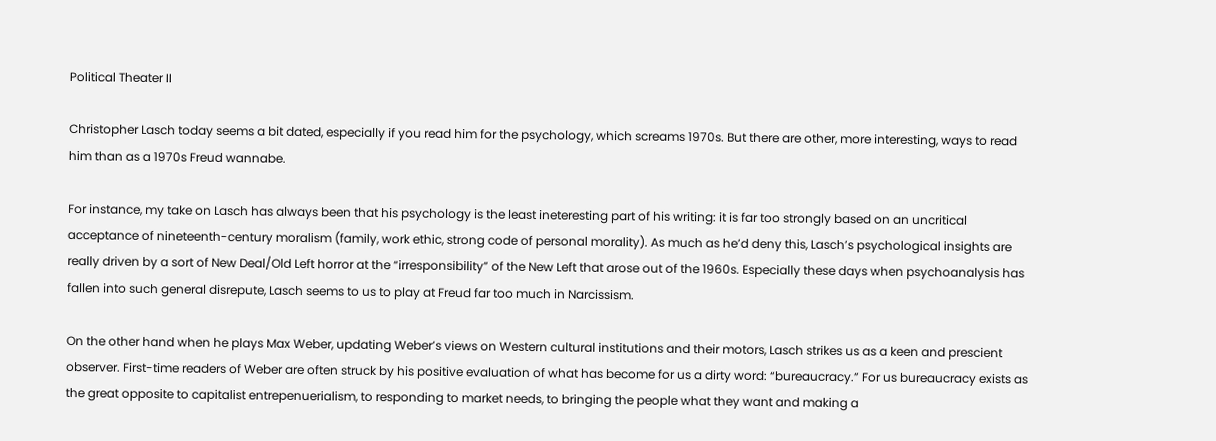Political Theater II

Christopher Lasch today seems a bit dated, especially if you read him for the psychology, which screams 1970s. But there are other, more interesting, ways to read him than as a 1970s Freud wannabe.

For instance, my take on Lasch has always been that his psychology is the least ineteresting part of his writing: it is far too strongly based on an uncritical acceptance of nineteenth-century moralism (family, work ethic, strong code of personal morality). As much as he’d deny this, Lasch’s psychological insights are really driven by a sort of New Deal/Old Left horror at the “irresponsibility” of the New Left that arose out of the 1960s. Especially these days when psychoanalysis has fallen into such general disrepute, Lasch seems to us to play at Freud far too much in Narcissism.

On the other hand when he plays Max Weber, updating Weber’s views on Western cultural institutions and their motors, Lasch strikes us as a keen and prescient observer. First-time readers of Weber are often struck by his positive evaluation of what has become for us a dirty word: “bureaucracy.” For us bureaucracy exists as the great opposite to capitalist entrepenuerialism, to responding to market needs, to bringing the people what they want and making a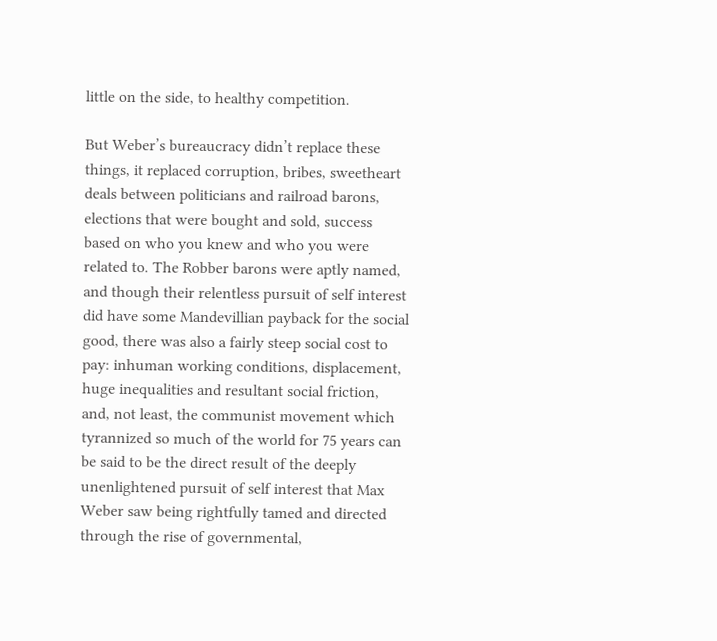little on the side, to healthy competition.

But Weber’s bureaucracy didn’t replace these things, it replaced corruption, bribes, sweetheart deals between politicians and railroad barons, elections that were bought and sold, success based on who you knew and who you were related to. The Robber barons were aptly named, and though their relentless pursuit of self interest did have some Mandevillian payback for the social good, there was also a fairly steep social cost to pay: inhuman working conditions, displacement, huge inequalities and resultant social friction, and, not least, the communist movement which tyrannized so much of the world for 75 years can be said to be the direct result of the deeply unenlightened pursuit of self interest that Max Weber saw being rightfully tamed and directed through the rise of governmental,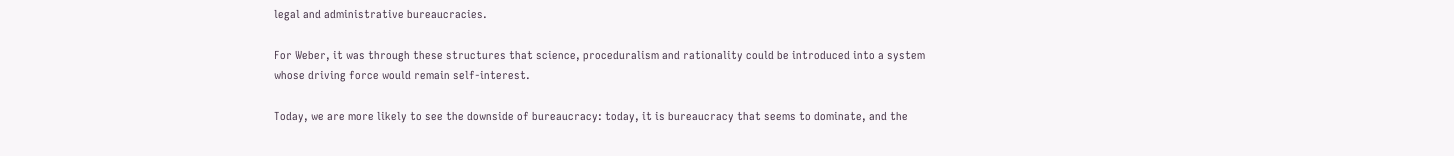legal and administrative bureaucracies.

For Weber, it was through these structures that science, proceduralism and rationality could be introduced into a system whose driving force would remain self-interest.

Today, we are more likely to see the downside of bureaucracy: today, it is bureaucracy that seems to dominate, and the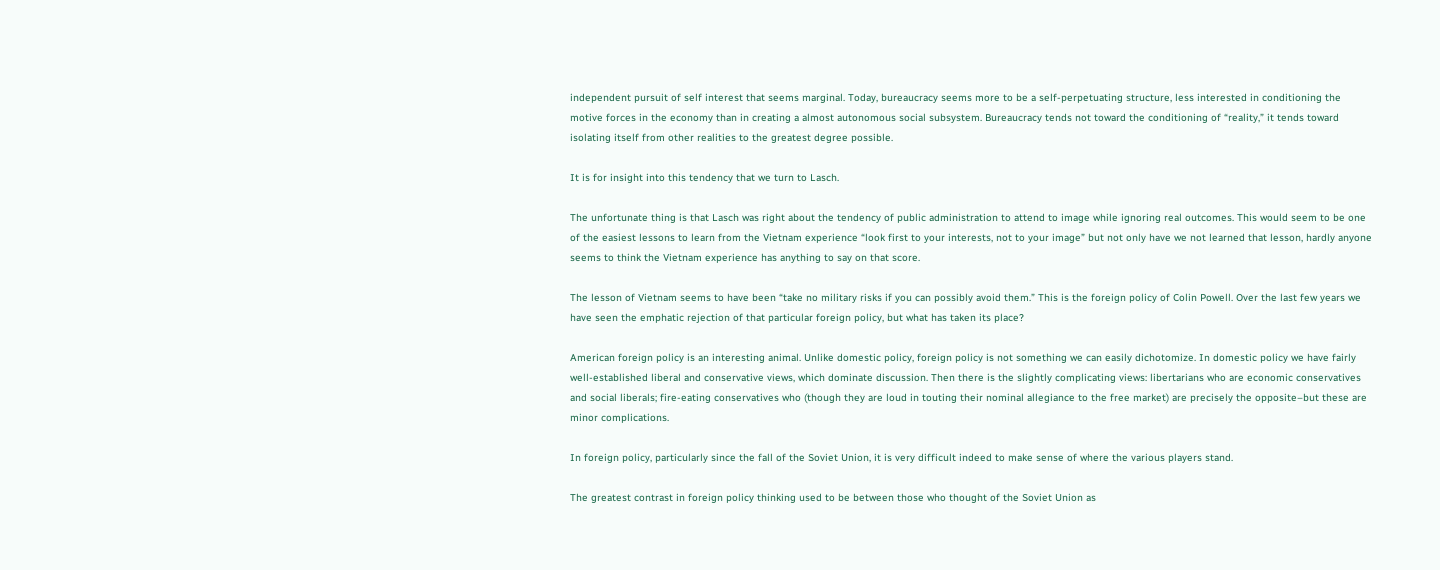independent pursuit of self interest that seems marginal. Today, bureaucracy seems more to be a self-perpetuating structure, less interested in conditioning the motive forces in the economy than in creating a almost autonomous social subsystem. Bureaucracy tends not toward the conditioning of “reality,” it tends toward isolating itself from other realities to the greatest degree possible.

It is for insight into this tendency that we turn to Lasch.

The unfortunate thing is that Lasch was right about the tendency of public administration to attend to image while ignoring real outcomes. This would seem to be one of the easiest lessons to learn from the Vietnam experience “look first to your interests, not to your image” but not only have we not learned that lesson, hardly anyone seems to think the Vietnam experience has anything to say on that score.

The lesson of Vietnam seems to have been “take no military risks if you can possibly avoid them.” This is the foreign policy of Colin Powell. Over the last few years we have seen the emphatic rejection of that particular foreign policy, but what has taken its place?

American foreign policy is an interesting animal. Unlike domestic policy, foreign policy is not something we can easily dichotomize. In domestic policy we have fairly well-established liberal and conservative views, which dominate discussion. Then there is the slightly complicating views: libertarians who are economic conservatives and social liberals; fire-eating conservatives who (though they are loud in touting their nominal allegiance to the free market) are precisely the opposite–but these are minor complications.

In foreign policy, particularly since the fall of the Soviet Union, it is very difficult indeed to make sense of where the various players stand.

The greatest contrast in foreign policy thinking used to be between those who thought of the Soviet Union as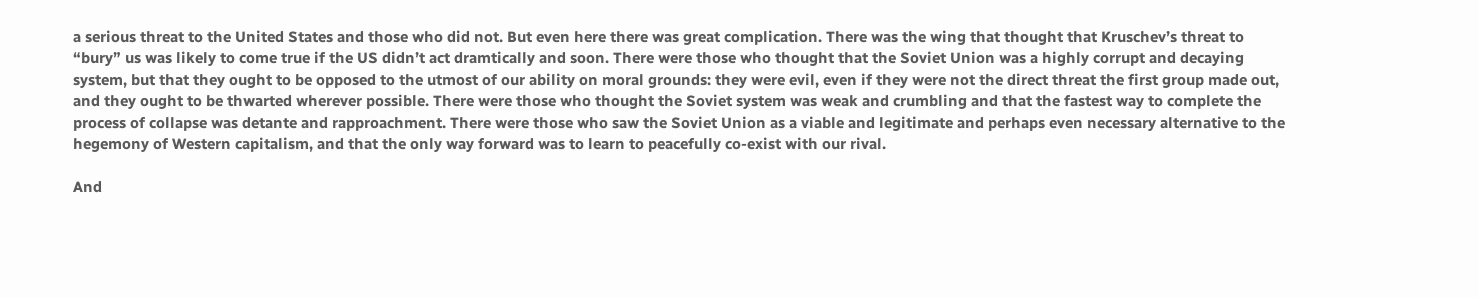a serious threat to the United States and those who did not. But even here there was great complication. There was the wing that thought that Kruschev’s threat to “bury” us was likely to come true if the US didn’t act dramtically and soon. There were those who thought that the Soviet Union was a highly corrupt and decaying system, but that they ought to be opposed to the utmost of our ability on moral grounds: they were evil, even if they were not the direct threat the first group made out, and they ought to be thwarted wherever possible. There were those who thought the Soviet system was weak and crumbling and that the fastest way to complete the process of collapse was detante and rapproachment. There were those who saw the Soviet Union as a viable and legitimate and perhaps even necessary alternative to the hegemony of Western capitalism, and that the only way forward was to learn to peacefully co-exist with our rival.

And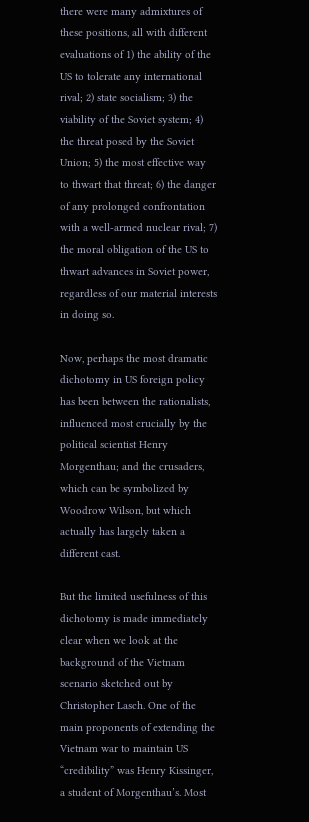there were many admixtures of these positions, all with different evaluations of 1) the ability of the US to tolerate any international rival; 2) state socialism; 3) the viability of the Soviet system; 4) the threat posed by the Soviet Union; 5) the most effective way to thwart that threat; 6) the danger of any prolonged confrontation with a well-armed nuclear rival; 7) the moral obligation of the US to thwart advances in Soviet power, regardless of our material interests in doing so.

Now, perhaps the most dramatic dichotomy in US foreign policy has been between the rationalists, influenced most crucially by the political scientist Henry Morgenthau; and the crusaders, which can be symbolized by Woodrow Wilson, but which actually has largely taken a different cast.

But the limited usefulness of this dichotomy is made immediately clear when we look at the background of the Vietnam scenario sketched out by Christopher Lasch. One of the main proponents of extending the Vietnam war to maintain US “credibility” was Henry Kissinger, a student of Morgenthau’s. Most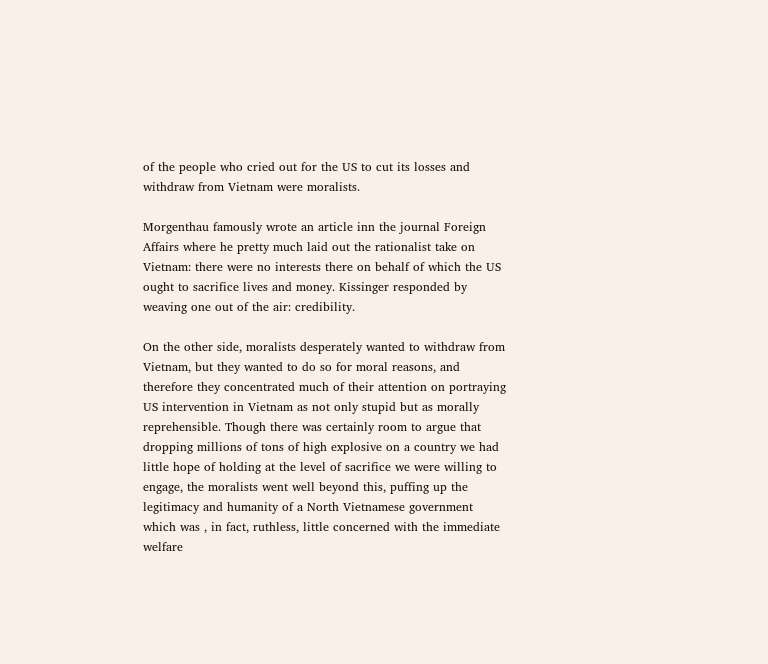of the people who cried out for the US to cut its losses and withdraw from Vietnam were moralists.

Morgenthau famously wrote an article inn the journal Foreign Affairs where he pretty much laid out the rationalist take on Vietnam: there were no interests there on behalf of which the US ought to sacrifice lives and money. Kissinger responded by weaving one out of the air: credibility.

On the other side, moralists desperately wanted to withdraw from Vietnam, but they wanted to do so for moral reasons, and therefore they concentrated much of their attention on portraying US intervention in Vietnam as not only stupid but as morally reprehensible. Though there was certainly room to argue that dropping millions of tons of high explosive on a country we had little hope of holding at the level of sacrifice we were willing to engage, the moralists went well beyond this, puffing up the legitimacy and humanity of a North Vietnamese government which was , in fact, ruthless, little concerned with the immediate welfare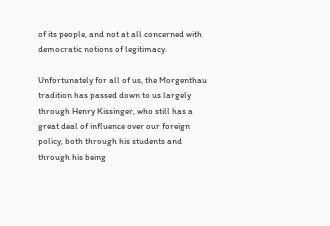of its people, and not at all concerned with democratic notions of legitimacy.

Unfortunately for all of us, the Morgenthau tradition has passed down to us largely through Henry Kissinger, who still has a great deal of influence over our foreign policy, both through his students and through his being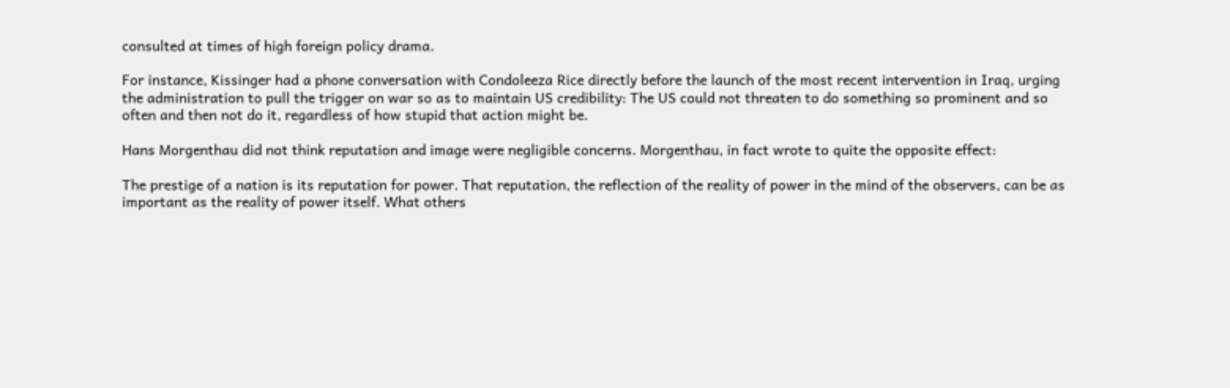consulted at times of high foreign policy drama.

For instance, Kissinger had a phone conversation with Condoleeza Rice directly before the launch of the most recent intervention in Iraq, urging the administration to pull the trigger on war so as to maintain US credibility: The US could not threaten to do something so prominent and so often and then not do it, regardless of how stupid that action might be.

Hans Morgenthau did not think reputation and image were negligible concerns. Morgenthau, in fact wrote to quite the opposite effect:

The prestige of a nation is its reputation for power. That reputation, the reflection of the reality of power in the mind of the observers, can be as important as the reality of power itself. What others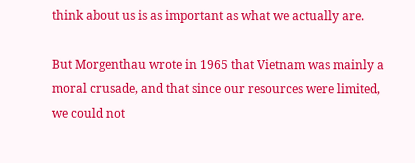think about us is as important as what we actually are.

But Morgenthau wrote in 1965 that Vietnam was mainly a moral crusade, and that since our resources were limited, we could not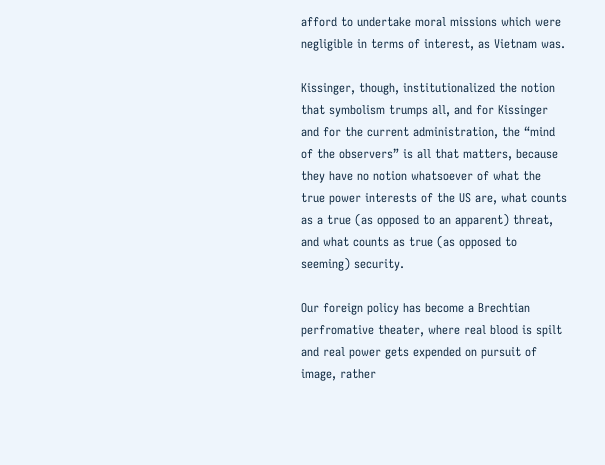afford to undertake moral missions which were negligible in terms of interest, as Vietnam was.

Kissinger, though, institutionalized the notion that symbolism trumps all, and for Kissinger and for the current administration, the “mind of the observers” is all that matters, because they have no notion whatsoever of what the true power interests of the US are, what counts as a true (as opposed to an apparent) threat, and what counts as true (as opposed to seeming) security.

Our foreign policy has become a Brechtian perfromative theater, where real blood is spilt and real power gets expended on pursuit of image, rather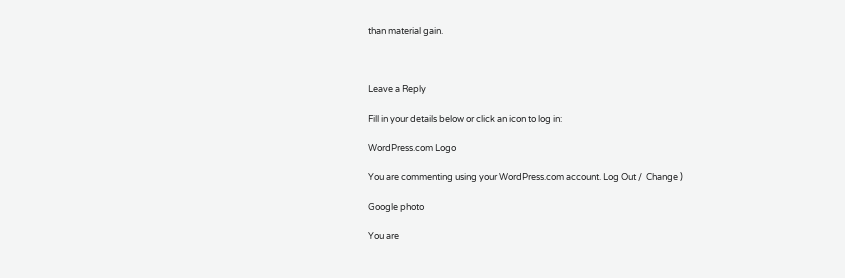than material gain.



Leave a Reply

Fill in your details below or click an icon to log in:

WordPress.com Logo

You are commenting using your WordPress.com account. Log Out /  Change )

Google photo

You are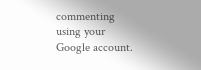commenting using your Google account.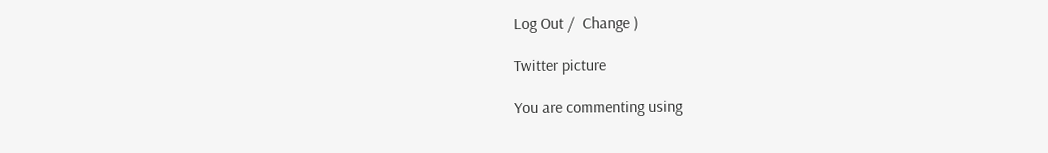Log Out /  Change )

Twitter picture

You are commenting using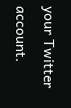your Twitter account.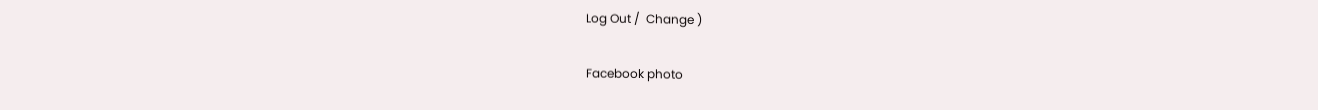Log Out /  Change )

Facebook photo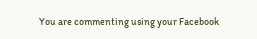You are commenting using your Facebook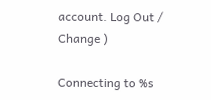account. Log Out /  Change )

Connecting to %s